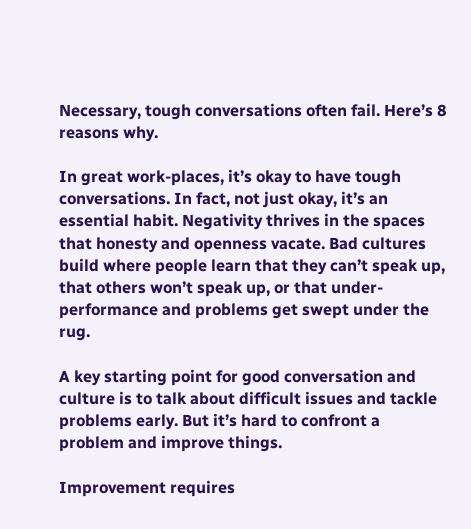Necessary, tough conversations often fail. Here’s 8 reasons why.

In great work-places, it’s okay to have tough conversations. In fact, not just okay, it’s an essential habit. Negativity thrives in the spaces that honesty and openness vacate. Bad cultures build where people learn that they can’t speak up, that others won’t speak up, or that under-performance and problems get swept under the rug.

A key starting point for good conversation and culture is to talk about difficult issues and tackle problems early. But it’s hard to confront a problem and improve things.

Improvement requires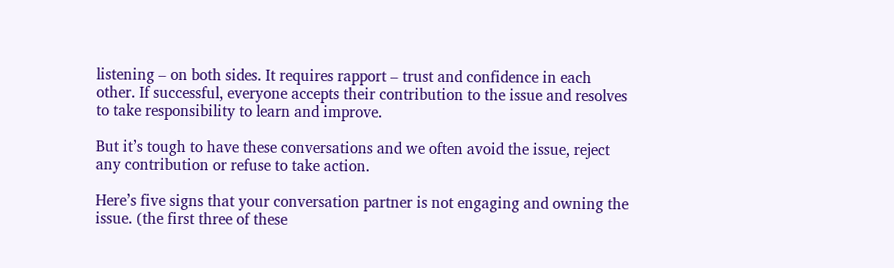listening – on both sides. It requires rapport – trust and confidence in each other. If successful, everyone accepts their contribution to the issue and resolves to take responsibility to learn and improve.

But it’s tough to have these conversations and we often avoid the issue, reject any contribution or refuse to take action.

Here’s five signs that your conversation partner is not engaging and owning the issue. (the first three of these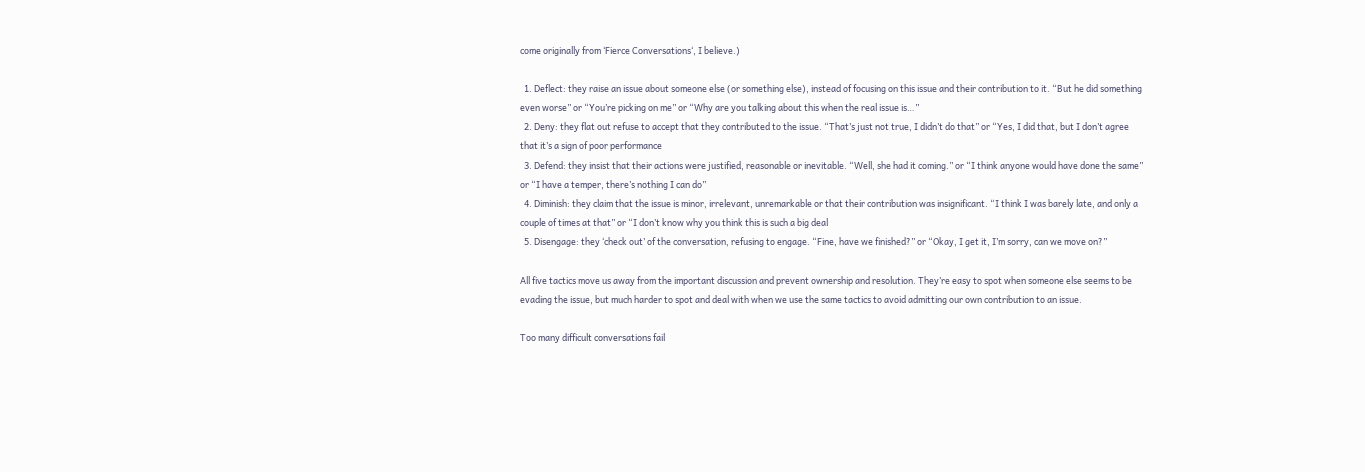come originally from ‘Fierce Conversations‘, I believe.)

  1. Deflect: they raise an issue about someone else (or something else), instead of focusing on this issue and their contribution to it. “But he did something even worse” or “You’re picking on me” or “Why are you talking about this when the real issue is…”
  2. Deny: they flat out refuse to accept that they contributed to the issue. “That’s just not true, I didn’t do that” or “Yes, I did that, but I don’t agree that it’s a sign of poor performance
  3. Defend: they insist that their actions were justified, reasonable or inevitable. “Well, she had it coming.” or “I think anyone would have done the same” or “I have a temper, there’s nothing I can do”
  4. Diminish: they claim that the issue is minor, irrelevant, unremarkable or that their contribution was insignificant. “I think I was barely late, and only a couple of times at that” or “I don’t know why you think this is such a big deal
  5. Disengage: they ‘check out’ of the conversation, refusing to engage. “Fine, have we finished?” or “Okay, I get it, I’m sorry, can we move on?”

All five tactics move us away from the important discussion and prevent ownership and resolution. They’re easy to spot when someone else seems to be evading the issue, but much harder to spot and deal with when we use the same tactics to avoid admitting our own contribution to an issue.

Too many difficult conversations fail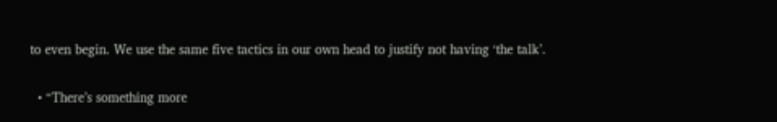to even begin. We use the same five tactics in our own head to justify not having ‘the talk’.

  • “There’s something more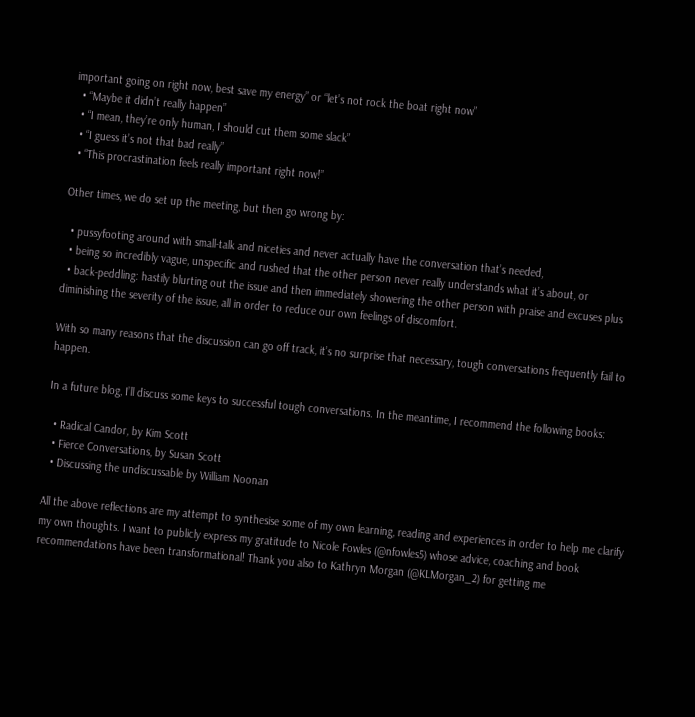important going on right now, best save my energy” or “let’s not rock the boat right now”
  • “Maybe it didn’t really happen”
  • “I mean, they’re only human, I should cut them some slack”
  • “I guess it’s not that bad really”
  • “This procrastination feels really important right now!”

Other times, we do set up the meeting, but then go wrong by:

  • pussyfooting around with small-talk and niceties and never actually have the conversation that’s needed,
  • being so incredibly vague, unspecific and rushed that the other person never really understands what it’s about, or
  • back-peddling: hastily blurting out the issue and then immediately showering the other person with praise and excuses plus diminishing the severity of the issue, all in order to reduce our own feelings of discomfort.

With so many reasons that the discussion can go off track, it’s no surprise that necessary, tough conversations frequently fail to happen.

In a future blog, I’ll discuss some keys to successful tough conversations. In the meantime, I recommend the following books:

  • Radical Candor, by Kim Scott
  • Fierce Conversations, by Susan Scott
  • Discussing the undiscussable by William Noonan

All the above reflections are my attempt to synthesise some of my own learning, reading and experiences in order to help me clarify my own thoughts. I want to publicly express my gratitude to Nicole Fowles (@nfowles5) whose advice, coaching and book recommendations have been transformational! Thank you also to Kathryn Morgan (@KLMorgan_2) for getting me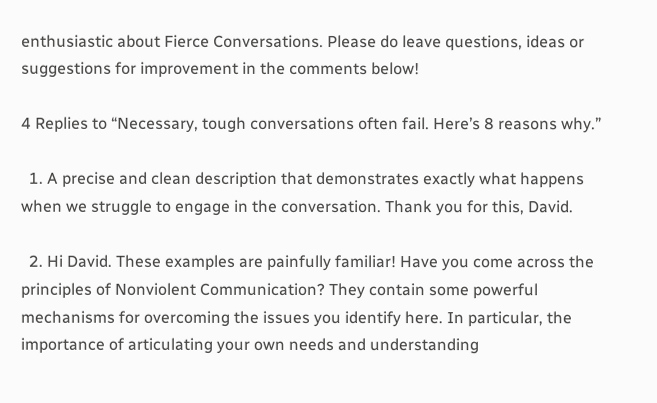enthusiastic about Fierce Conversations. Please do leave questions, ideas or suggestions for improvement in the comments below!

4 Replies to “Necessary, tough conversations often fail. Here’s 8 reasons why.”

  1. A precise and clean description that demonstrates exactly what happens when we struggle to engage in the conversation. Thank you for this, David.

  2. Hi David. These examples are painfully familiar! Have you come across the principles of Nonviolent Communication? They contain some powerful mechanisms for overcoming the issues you identify here. In particular, the importance of articulating your own needs and understanding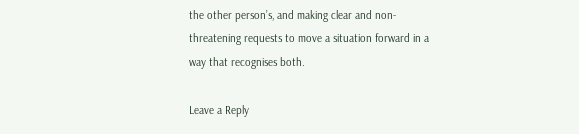the other person’s, and making clear and non-threatening requests to move a situation forward in a way that recognises both.

Leave a Reply